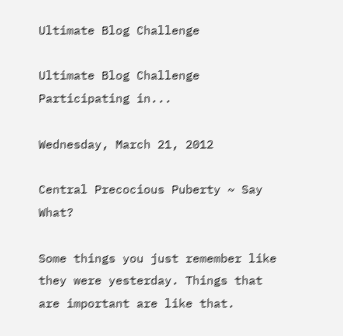Ultimate Blog Challenge

Ultimate Blog Challenge
Participating in...

Wednesday, March 21, 2012

Central Precocious Puberty ~ Say What?

Some things you just remember like they were yesterday. Things that are important are like that.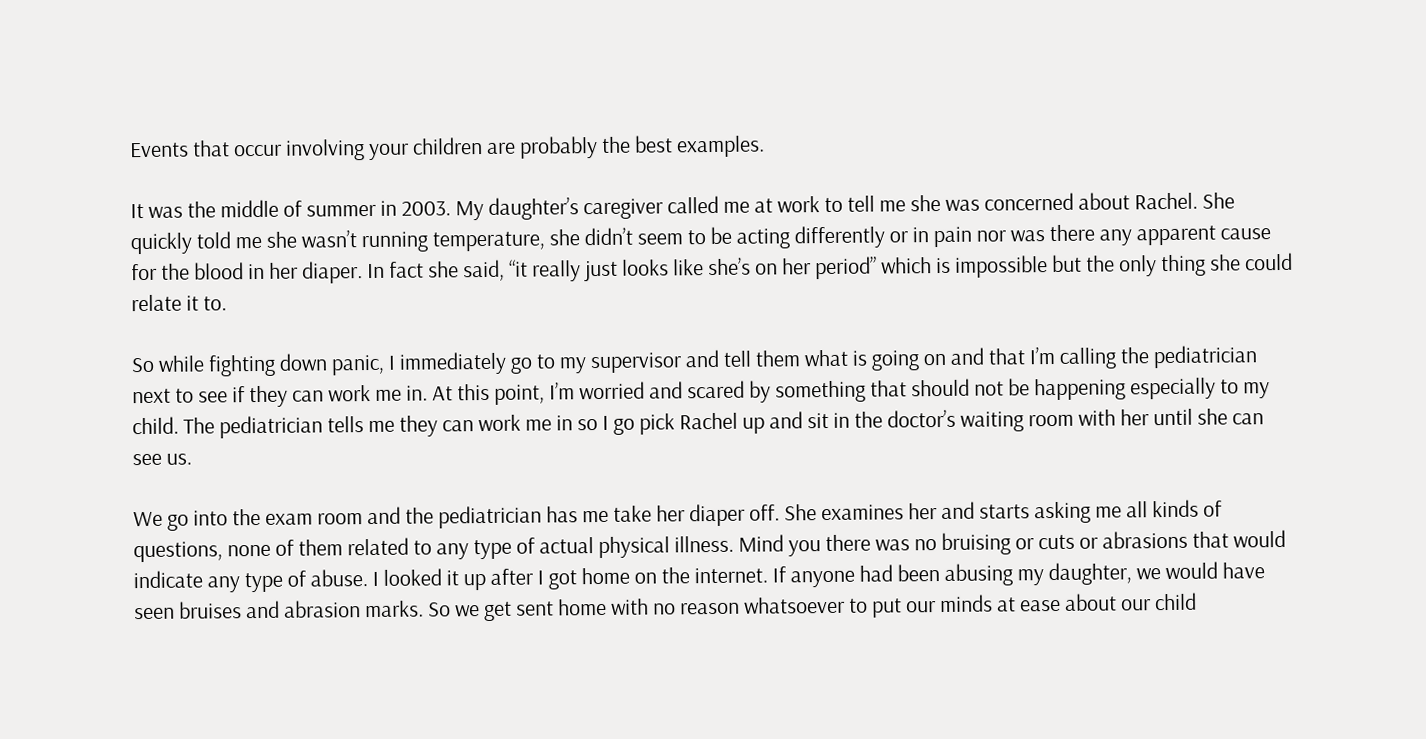Events that occur involving your children are probably the best examples.

It was the middle of summer in 2003. My daughter’s caregiver called me at work to tell me she was concerned about Rachel. She quickly told me she wasn’t running temperature, she didn’t seem to be acting differently or in pain nor was there any apparent cause for the blood in her diaper. In fact she said, “it really just looks like she’s on her period” which is impossible but the only thing she could relate it to.

So while fighting down panic, I immediately go to my supervisor and tell them what is going on and that I’m calling the pediatrician next to see if they can work me in. At this point, I’m worried and scared by something that should not be happening especially to my child. The pediatrician tells me they can work me in so I go pick Rachel up and sit in the doctor’s waiting room with her until she can see us.

We go into the exam room and the pediatrician has me take her diaper off. She examines her and starts asking me all kinds of questions, none of them related to any type of actual physical illness. Mind you there was no bruising or cuts or abrasions that would indicate any type of abuse. I looked it up after I got home on the internet. If anyone had been abusing my daughter, we would have seen bruises and abrasion marks. So we get sent home with no reason whatsoever to put our minds at ease about our child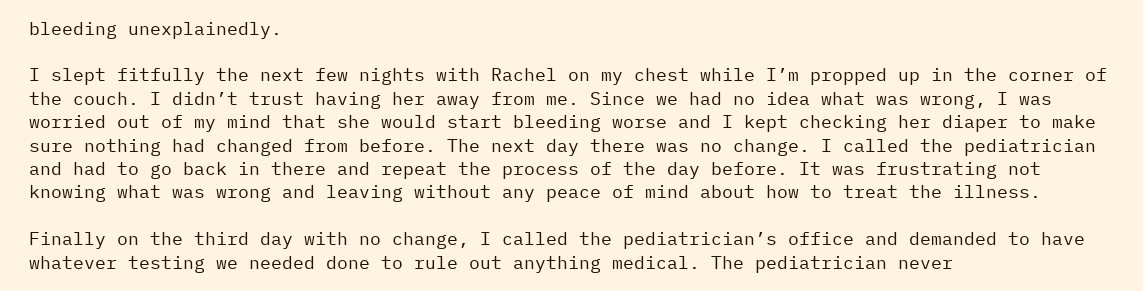bleeding unexplainedly.

I slept fitfully the next few nights with Rachel on my chest while I’m propped up in the corner of the couch. I didn’t trust having her away from me. Since we had no idea what was wrong, I was worried out of my mind that she would start bleeding worse and I kept checking her diaper to make sure nothing had changed from before. The next day there was no change. I called the pediatrician and had to go back in there and repeat the process of the day before. It was frustrating not knowing what was wrong and leaving without any peace of mind about how to treat the illness.

Finally on the third day with no change, I called the pediatrician’s office and demanded to have whatever testing we needed done to rule out anything medical. The pediatrician never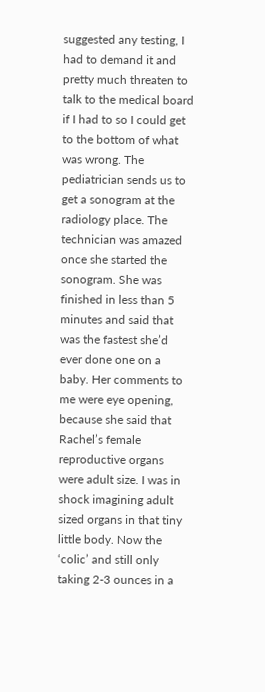suggested any testing, I had to demand it and pretty much threaten to talk to the medical board if I had to so I could get to the bottom of what was wrong. The pediatrician sends us to get a sonogram at the radiology place. The technician was amazed once she started the sonogram. She was finished in less than 5 minutes and said that was the fastest she’d ever done one on a baby. Her comments to me were eye opening, because she said that Rachel’s female reproductive organs were adult size. I was in shock imagining adult sized organs in that tiny little body. Now the ‘colic’ and still only taking 2-3 ounces in a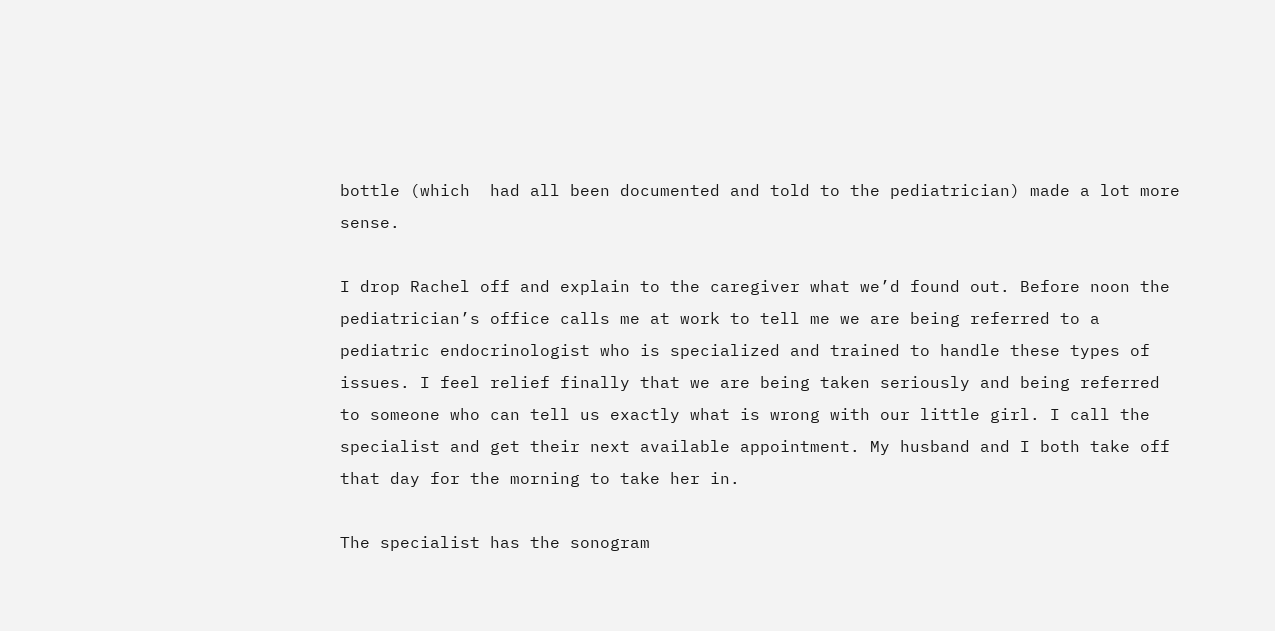bottle (which  had all been documented and told to the pediatrician) made a lot more sense.

I drop Rachel off and explain to the caregiver what we’d found out. Before noon the pediatrician’s office calls me at work to tell me we are being referred to a pediatric endocrinologist who is specialized and trained to handle these types of issues. I feel relief finally that we are being taken seriously and being referred to someone who can tell us exactly what is wrong with our little girl. I call the specialist and get their next available appointment. My husband and I both take off that day for the morning to take her in.

The specialist has the sonogram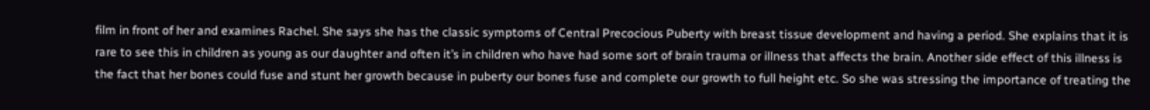film in front of her and examines Rachel. She says she has the classic symptoms of Central Precocious Puberty with breast tissue development and having a period. She explains that it is rare to see this in children as young as our daughter and often it’s in children who have had some sort of brain trauma or illness that affects the brain. Another side effect of this illness is the fact that her bones could fuse and stunt her growth because in puberty our bones fuse and complete our growth to full height etc. So she was stressing the importance of treating the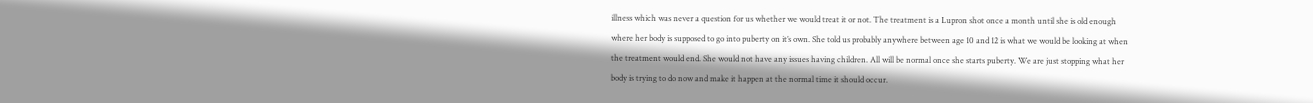illness which was never a question for us whether we would treat it or not. The treatment is a Lupron shot once a month until she is old enough where her body is supposed to go into puberty on it’s own. She told us probably anywhere between age 10 and 12 is what we would be looking at when the treatment would end. She would not have any issues having children. All will be normal once she starts puberty. We are just stopping what her body is trying to do now and make it happen at the normal time it should occur.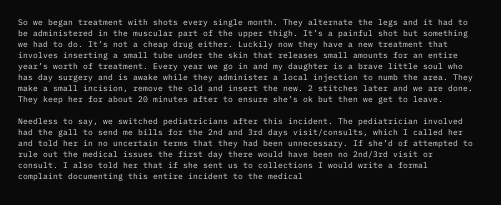So we began treatment with shots every single month. They alternate the legs and it had to be administered in the muscular part of the upper thigh. It’s a painful shot but something we had to do. It’s not a cheap drug either. Luckily now they have a new treatment that involves inserting a small tube under the skin that releases small amounts for an entire year’s worth of treatment. Every year we go in and my daughter is a brave little soul who has day surgery and is awake while they administer a local injection to numb the area. They make a small incision, remove the old and insert the new. 2 stitches later and we are done. They keep her for about 20 minutes after to ensure she’s ok but then we get to leave.

Needless to say, we switched pediatricians after this incident. The pediatrician involved had the gall to send me bills for the 2nd and 3rd days visit/consults, which I called her and told her in no uncertain terms that they had been unnecessary. If she’d of attempted to rule out the medical issues the first day there would have been no 2nd/3rd visit or consult. I also told her that if she sent us to collections I would write a formal complaint documenting this entire incident to the medical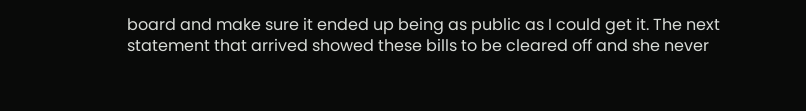board and make sure it ended up being as public as I could get it. The next statement that arrived showed these bills to be cleared off and she never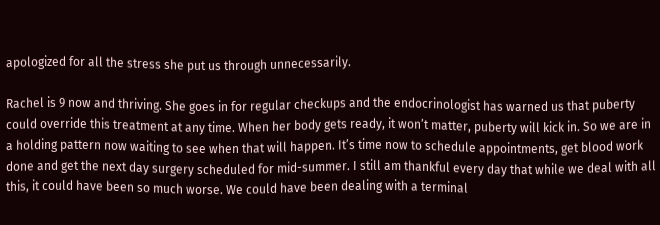apologized for all the stress she put us through unnecessarily.

Rachel is 9 now and thriving. She goes in for regular checkups and the endocrinologist has warned us that puberty could override this treatment at any time. When her body gets ready, it won’t matter, puberty will kick in. So we are in a holding pattern now waiting to see when that will happen. It’s time now to schedule appointments, get blood work done and get the next day surgery scheduled for mid-summer. I still am thankful every day that while we deal with all this, it could have been so much worse. We could have been dealing with a terminal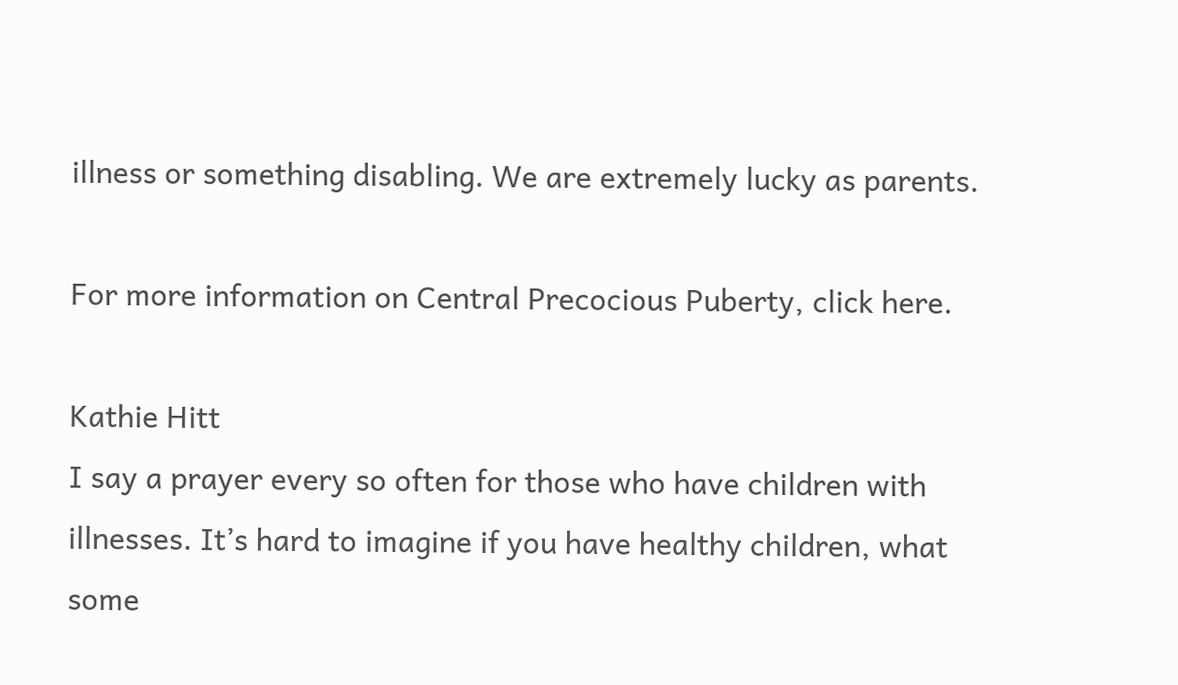illness or something disabling. We are extremely lucky as parents.

For more information on Central Precocious Puberty, click here.

Kathie Hitt
I say a prayer every so often for those who have children with illnesses. It’s hard to imagine if you have healthy children, what some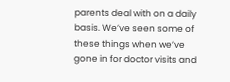parents deal with on a daily basis. We’ve seen some of these things when we’ve gone in for doctor visits and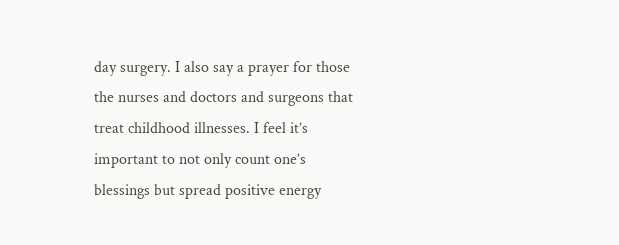day surgery. I also say a prayer for those the nurses and doctors and surgeons that treat childhood illnesses. I feel it’s important to not only count one’s blessings but spread positive energy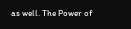as well. The Power of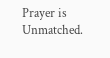Prayer is Unmatched.